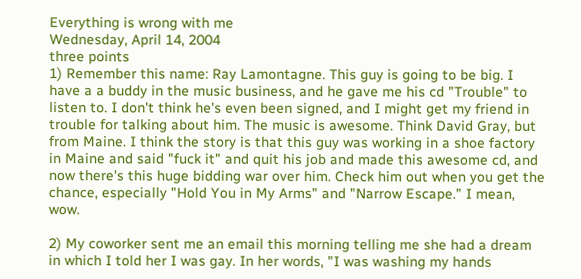Everything is wrong with me
Wednesday, April 14, 2004
three points
1) Remember this name: Ray Lamontagne. This guy is going to be big. I have a a buddy in the music business, and he gave me his cd "Trouble" to listen to. I don't think he's even been signed, and I might get my friend in trouble for talking about him. The music is awesome. Think David Gray, but from Maine. I think the story is that this guy was working in a shoe factory in Maine and said "fuck it" and quit his job and made this awesome cd, and now there's this huge bidding war over him. Check him out when you get the chance, especially "Hold You in My Arms" and "Narrow Escape." I mean, wow.

2) My coworker sent me an email this morning telling me she had a dream in which I told her I was gay. In her words, "I was washing my hands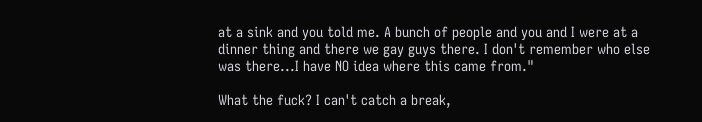at a sink and you told me. A bunch of people and you and I were at a dinner thing and there we gay guys there. I don't remember who else was there...I have NO idea where this came from."

What the fuck? I can't catch a break,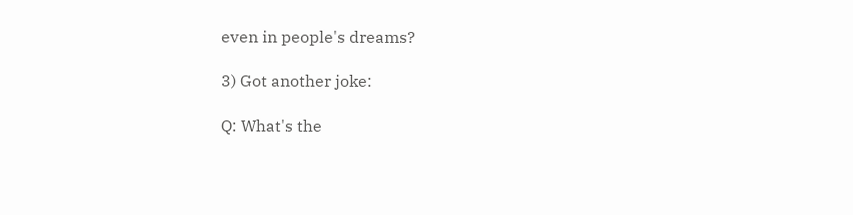even in people's dreams?

3) Got another joke:

Q: What's the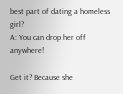best part of dating a homeless girl?
A: You can drop her off anywhere!

Get it? Because she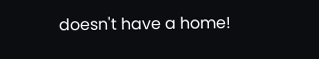doesn't have a home!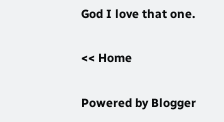God I love that one.

<< Home

Powered by Blogger